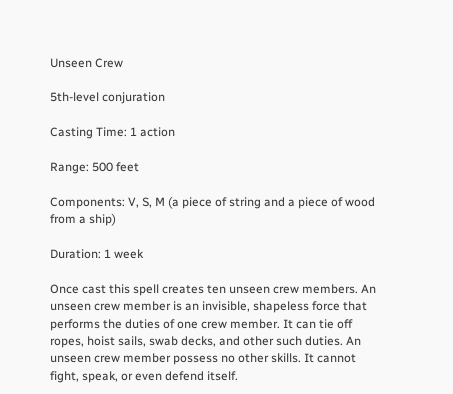Unseen Crew

5th-level conjuration

Casting Time: 1 action

Range: 500 feet

Components: V, S, M (a piece of string and a piece of wood from a ship)

Duration: 1 week

Once cast this spell creates ten unseen crew members. An unseen crew member is an invisible, shapeless force that performs the duties of one crew member. It can tie off ropes, hoist sails, swab decks, and other such duties. An unseen crew member possess no other skills. It cannot fight, speak, or even defend itself.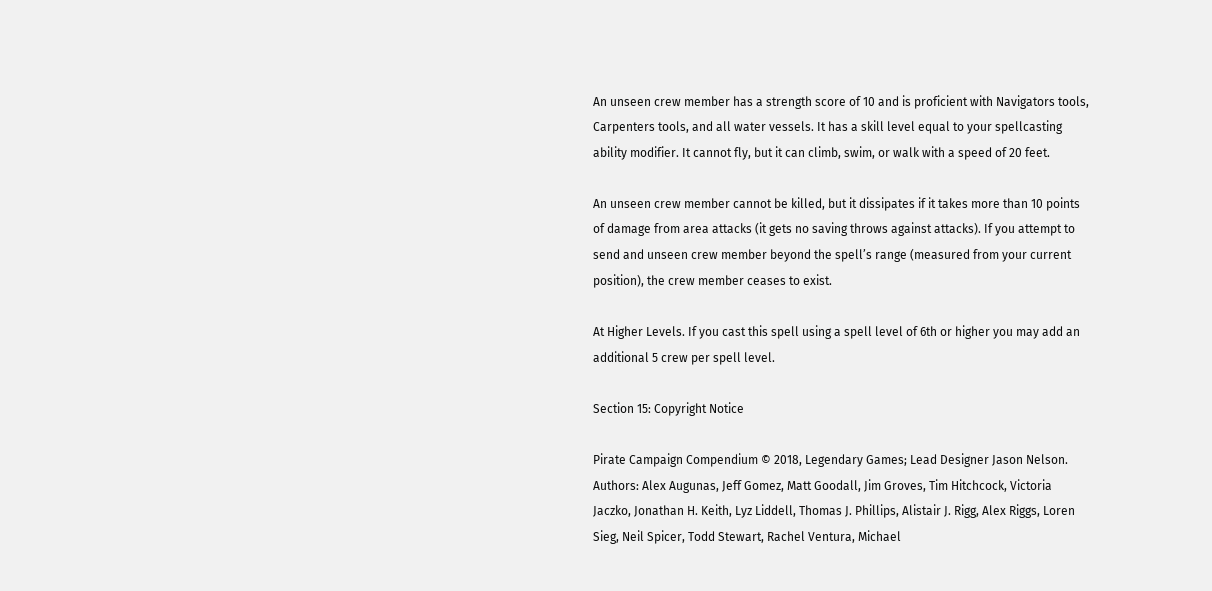An unseen crew member has a strength score of 10 and is proficient with Navigators tools, Carpenters tools, and all water vessels. It has a skill level equal to your spellcasting ability modifier. It cannot fly, but it can climb, swim, or walk with a speed of 20 feet.

An unseen crew member cannot be killed, but it dissipates if it takes more than 10 points of damage from area attacks (it gets no saving throws against attacks). If you attempt to send and unseen crew member beyond the spell’s range (measured from your current position), the crew member ceases to exist.

At Higher Levels. If you cast this spell using a spell level of 6th or higher you may add an additional 5 crew per spell level.

Section 15: Copyright Notice

Pirate Campaign Compendium © 2018, Legendary Games; Lead Designer Jason Nelson. Authors: Alex Augunas, Jeff Gomez, Matt Goodall, Jim Groves, Tim Hitchcock, Victoria Jaczko, Jonathan H. Keith, Lyz Liddell, Thomas J. Phillips, Alistair J. Rigg, Alex Riggs, Loren Sieg, Neil Spicer, Todd Stewart, Rachel Ventura, Michael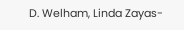D. Welham, Linda Zayas-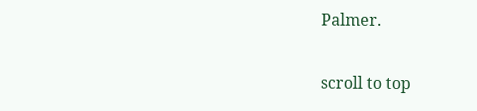Palmer.

scroll to top